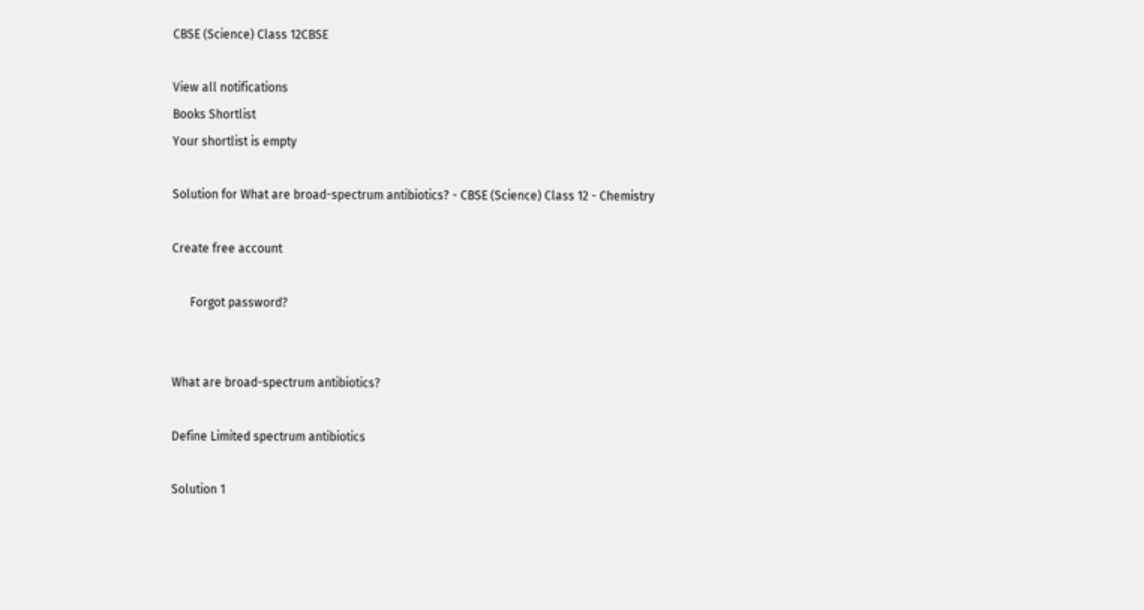CBSE (Science) Class 12CBSE

View all notifications
Books Shortlist
Your shortlist is empty

Solution for What are broad-spectrum antibiotics? - CBSE (Science) Class 12 - Chemistry

Create free account

      Forgot password?


What are broad-spectrum antibiotics?

Define Limited spectrum antibiotics

Solution 1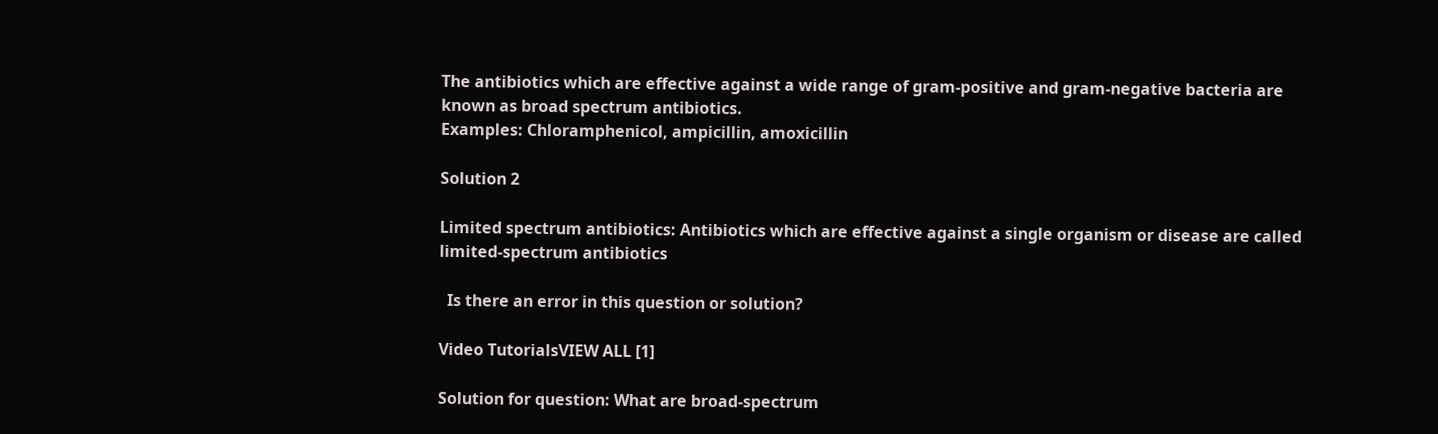The antibiotics which are effective against a wide range of gram-positive and gram-negative bacteria are known as broad spectrum antibiotics.
Examples: Chloramphenicol, ampicillin, amoxicillin

Solution 2

Limited spectrum antibiotics: Antibiotics which are effective against a single organism or disease are called limited-spectrum antibiotics

  Is there an error in this question or solution?

Video TutorialsVIEW ALL [1]

Solution for question: What are broad-spectrum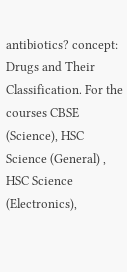antibiotics? concept: Drugs and Their Classification. For the courses CBSE (Science), HSC Science (General) , HSC Science (Electronics),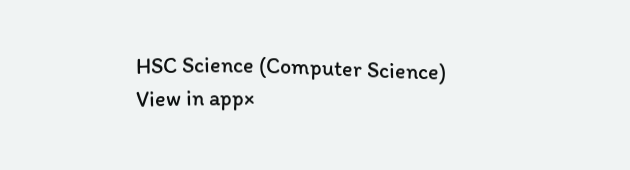HSC Science (Computer Science)
View in app×